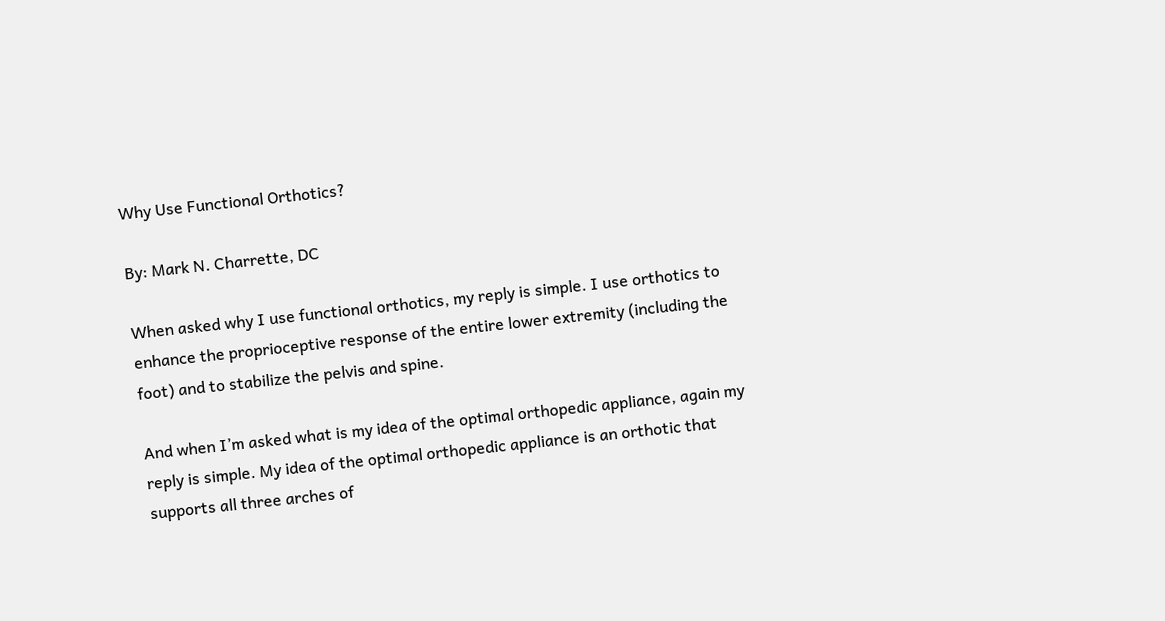Why Use Functional Orthotics?

By: Mark N. Charrette, DC

When asked why I use functional orthotics, my reply is simple. I use orthotics to enhance the proprioceptive response of the entire lower extremity (including the foot) and to stabilize the pelvis and spine.

And when I’m asked what is my idea of the optimal orthopedic appliance, again my reply is simple. My idea of the optimal orthopedic appliance is an orthotic that supports all three arches of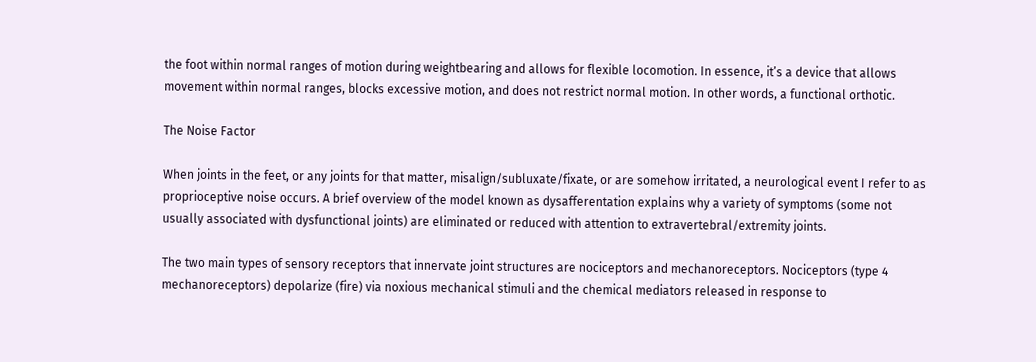the foot within normal ranges of motion during weightbearing and allows for flexible locomotion. In essence, it’s a device that allows movement within normal ranges, blocks excessive motion, and does not restrict normal motion. In other words, a functional orthotic.

The Noise Factor

When joints in the feet, or any joints for that matter, misalign/subluxate/fixate, or are somehow irritated, a neurological event I refer to as proprioceptive noise occurs. A brief overview of the model known as dysafferentation explains why a variety of symptoms (some not usually associated with dysfunctional joints) are eliminated or reduced with attention to extravertebral/extremity joints.

The two main types of sensory receptors that innervate joint structures are nociceptors and mechanoreceptors. Nociceptors (type 4 mechanoreceptors) depolarize (fire) via noxious mechanical stimuli and the chemical mediators released in response to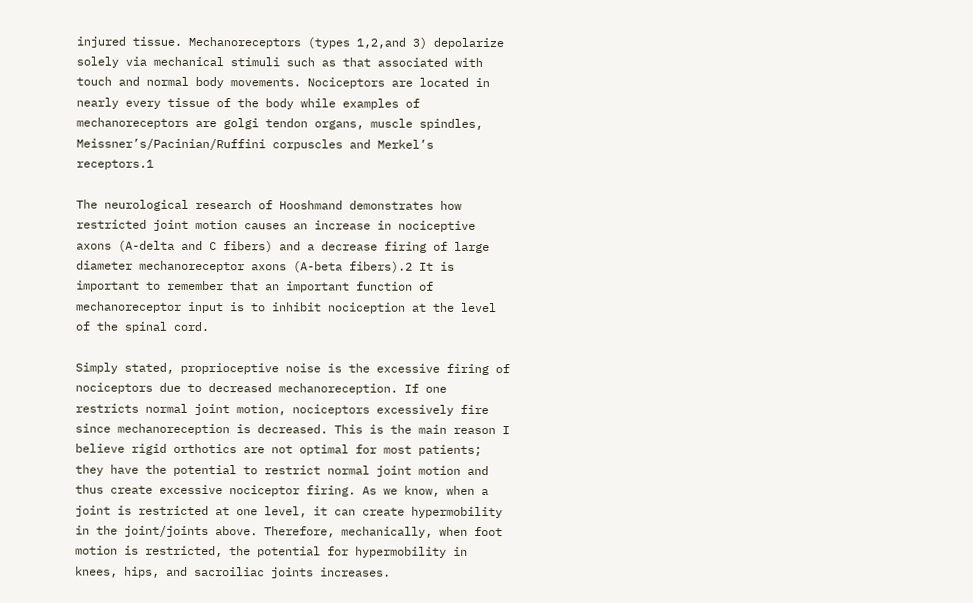injured tissue. Mechanoreceptors (types 1,2,and 3) depolarize solely via mechanical stimuli such as that associated with touch and normal body movements. Nociceptors are located in nearly every tissue of the body while examples of mechanoreceptors are golgi tendon organs, muscle spindles, Meissner’s/Pacinian/Ruffini corpuscles and Merkel’s receptors.1

The neurological research of Hooshmand demonstrates how restricted joint motion causes an increase in nociceptive axons (A-delta and C fibers) and a decrease firing of large diameter mechanoreceptor axons (A-beta fibers).2 It is important to remember that an important function of mechanoreceptor input is to inhibit nociception at the level of the spinal cord.

Simply stated, proprioceptive noise is the excessive firing of nociceptors due to decreased mechanoreception. If one restricts normal joint motion, nociceptors excessively fire since mechanoreception is decreased. This is the main reason I believe rigid orthotics are not optimal for most patients; they have the potential to restrict normal joint motion and thus create excessive nociceptor firing. As we know, when a joint is restricted at one level, it can create hypermobility in the joint/joints above. Therefore, mechanically, when foot motion is restricted, the potential for hypermobility in knees, hips, and sacroiliac joints increases.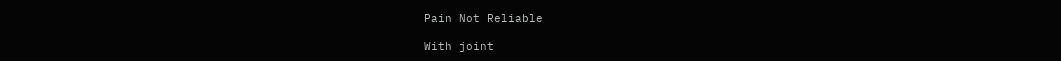Pain Not Reliable

With joint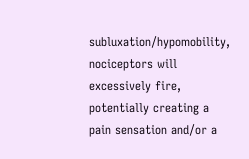subluxation/hypomobility, nociceptors will excessively fire, potentially creating a pain sensation and/or a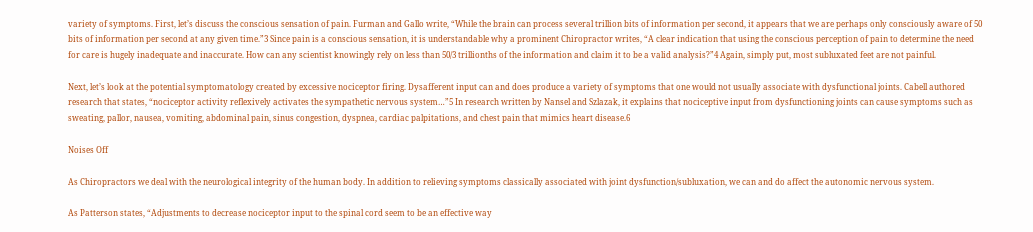variety of symptoms. First, let’s discuss the conscious sensation of pain. Furman and Gallo write, “While the brain can process several trillion bits of information per second, it appears that we are perhaps only consciously aware of 50 bits of information per second at any given time.”3 Since pain is a conscious sensation, it is understandable why a prominent Chiropractor writes, “A clear indication that using the conscious perception of pain to determine the need for care is hugely inadequate and inaccurate. How can any scientist knowingly rely on less than 50/3 trillionths of the information and claim it to be a valid analysis?”4 Again, simply put, most subluxated feet are not painful.

Next, let’s look at the potential symptomatology created by excessive nociceptor firing. Dysafferent input can and does produce a variety of symptoms that one would not usually associate with dysfunctional joints. Cabell authored research that states, “nociceptor activity reflexively activates the sympathetic nervous system…”5 In research written by Nansel and Szlazak, it explains that nociceptive input from dysfunctioning joints can cause symptoms such as sweating, pallor, nausea, vomiting, abdominal pain, sinus congestion, dyspnea, cardiac palpitations, and chest pain that mimics heart disease.6

Noises Off

As Chiropractors we deal with the neurological integrity of the human body. In addition to relieving symptoms classically associated with joint dysfunction/subluxation, we can and do affect the autonomic nervous system.

As Patterson states, “Adjustments to decrease nociceptor input to the spinal cord seem to be an effective way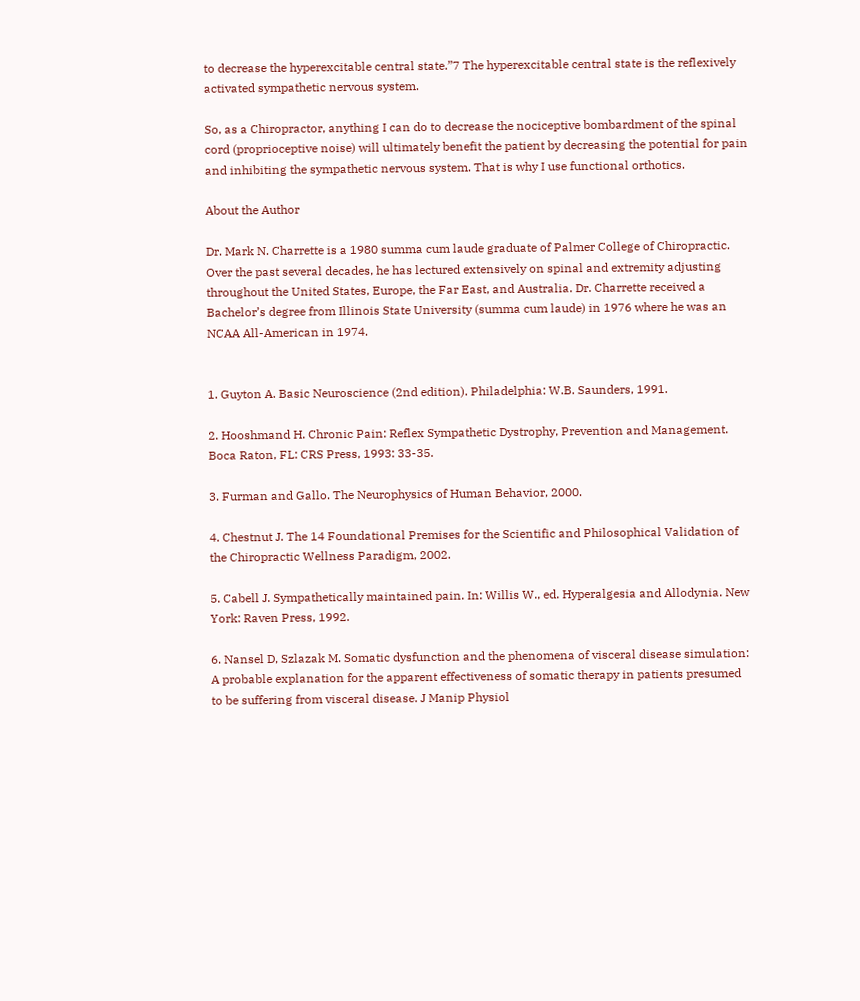to decrease the hyperexcitable central state.”7 The hyperexcitable central state is the reflexively activated sympathetic nervous system.

So, as a Chiropractor, anything I can do to decrease the nociceptive bombardment of the spinal cord (proprioceptive noise) will ultimately benefit the patient by decreasing the potential for pain and inhibiting the sympathetic nervous system. That is why I use functional orthotics.

About the Author

Dr. Mark N. Charrette is a 1980 summa cum laude graduate of Palmer College of Chiropractic. Over the past several decades, he has lectured extensively on spinal and extremity adjusting throughout the United States, Europe, the Far East, and Australia. Dr. Charrette received a Bachelor’s degree from Illinois State University (summa cum laude) in 1976 where he was an NCAA All-American in 1974.


1. Guyton A. Basic Neuroscience (2nd edition). Philadelphia: W.B. Saunders, 1991.

2. Hooshmand H. Chronic Pain: Reflex Sympathetic Dystrophy, Prevention and Management. Boca Raton, FL: CRS Press, 1993: 33-35.

3. Furman and Gallo. The Neurophysics of Human Behavior, 2000.

4. Chestnut J. The 14 Foundational Premises for the Scientific and Philosophical Validation of the Chiropractic Wellness Paradigm, 2002.

5. Cabell J. Sympathetically maintained pain. In: Willis W., ed. Hyperalgesia and Allodynia. New York: Raven Press, 1992.

6. Nansel D, Szlazak M. Somatic dysfunction and the phenomena of visceral disease simulation: A probable explanation for the apparent effectiveness of somatic therapy in patients presumed to be suffering from visceral disease. J Manip Physiol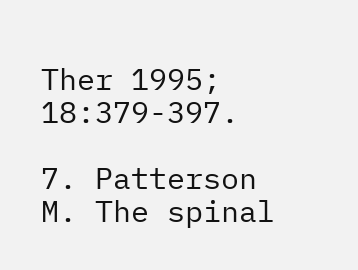Ther 1995; 18:379-397.

7. Patterson M. The spinal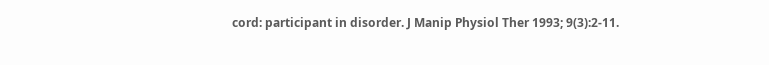cord: participant in disorder. J Manip Physiol Ther 1993; 9(3):2-11.